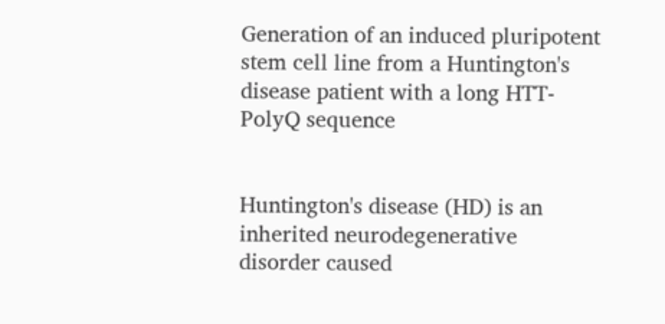Generation of an induced pluripotent stem cell line from a Huntington's disease patient with a long HTT-PolyQ sequence


Huntington's disease (HD) is an inherited neurodegenerative disorder caused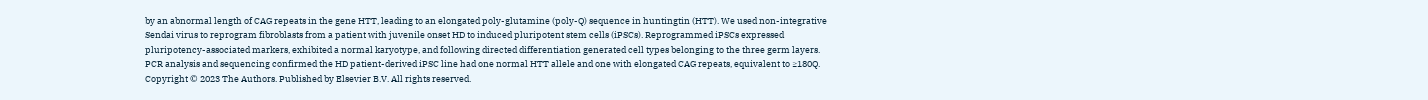by an abnormal length of CAG repeats in the gene HTT, leading to an elongated poly-glutamine (poly-Q) sequence in huntingtin (HTT). We used non-integrative Sendai virus to reprogram fibroblasts from a patient with juvenile onset HD to induced pluripotent stem cells (iPSCs). Reprogrammed iPSCs expressed pluripotency-associated markers, exhibited a normal karyotype, and following directed differentiation generated cell types belonging to the three germ layers. PCR analysis and sequencing confirmed the HD patient-derived iPSC line had one normal HTT allele and one with elongated CAG repeats, equivalent to ≥180Q. Copyright © 2023 The Authors. Published by Elsevier B.V. All rights reserved.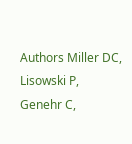Authors Miller DC, Lisowski P, Genehr C,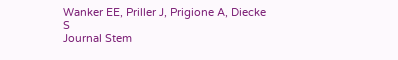Wanker EE, Priller J, Prigione A, Diecke S
Journal Stem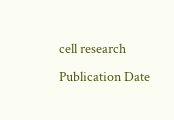cell research
Publication Date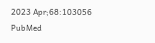2023 Apr;68:103056
PubMed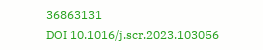36863131
DOI 10.1016/j.scr.2023.103056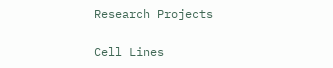Research Projects

Cell Lines